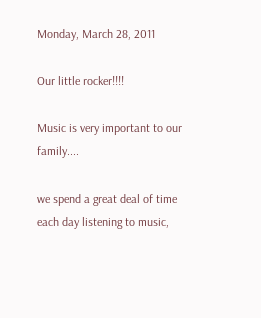Monday, March 28, 2011

Our little rocker!!!!

Music is very important to our family....

we spend a great deal of time each day listening to music,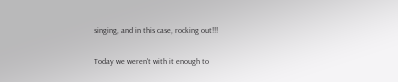singing, and in this case, rocking out!!!

Today we weren't with it enough to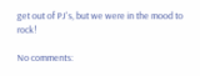get out of PJ's, but we were in the mood to rock!

No comments: